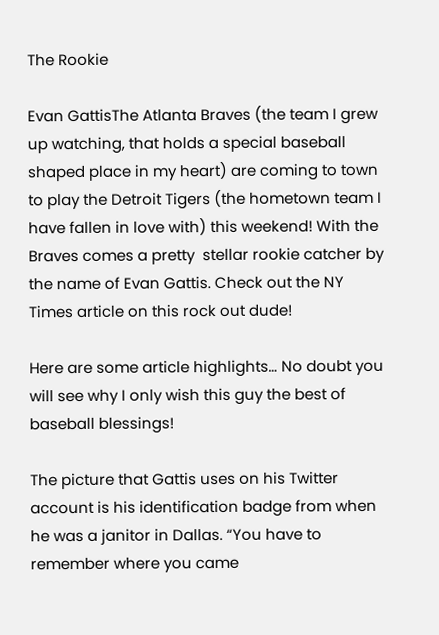The Rookie

Evan GattisThe Atlanta Braves (the team I grew up watching, that holds a special baseball shaped place in my heart) are coming to town to play the Detroit Tigers (the hometown team I have fallen in love with) this weekend! With the Braves comes a pretty  stellar rookie catcher by the name of Evan Gattis. Check out the NY Times article on this rock out dude!

Here are some article highlights… No doubt you will see why I only wish this guy the best of baseball blessings!

The picture that Gattis uses on his Twitter account is his identification badge from when he was a janitor in Dallas. “You have to remember where you came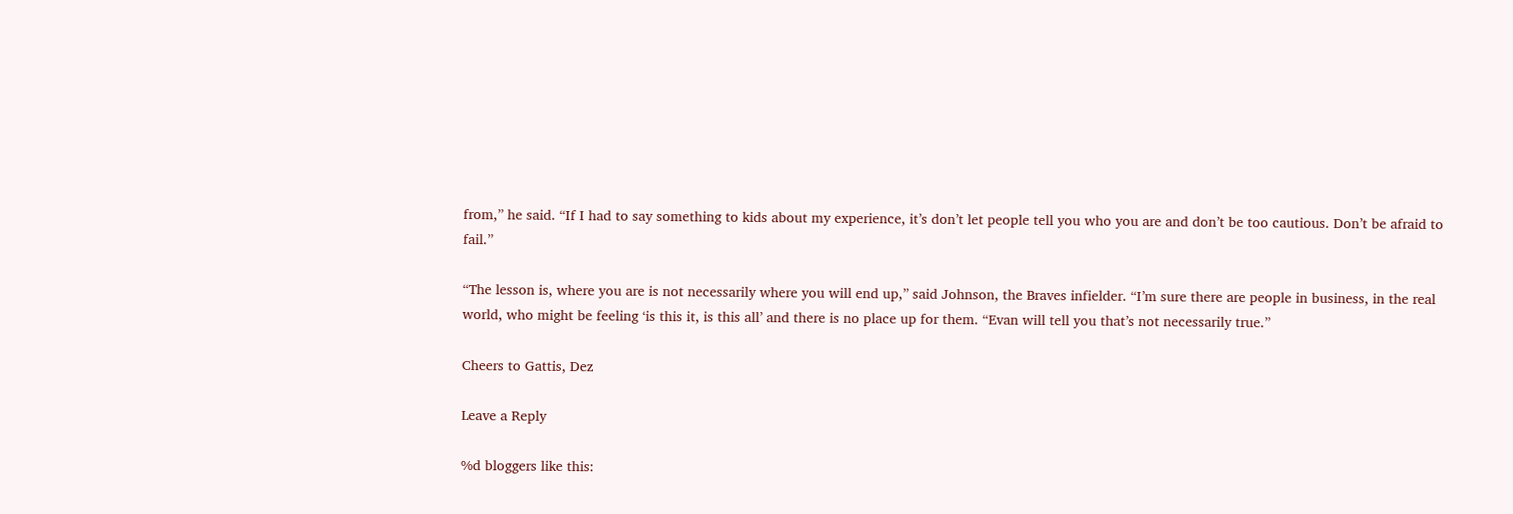from,” he said. “If I had to say something to kids about my experience, it’s don’t let people tell you who you are and don’t be too cautious. Don’t be afraid to fail.”

“The lesson is, where you are is not necessarily where you will end up,” said Johnson, the Braves infielder. “I’m sure there are people in business, in the real world, who might be feeling ‘is this it, is this all’ and there is no place up for them. “Evan will tell you that’s not necessarily true.”

Cheers to Gattis, Dez

Leave a Reply

%d bloggers like this: